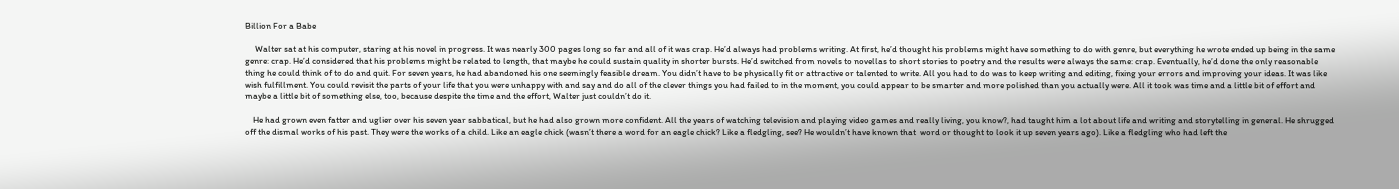Billion For a Babe

     Walter sat at his computer, staring at his novel in progress. It was nearly 300 pages long so far and all of it was crap. He’d always had problems writing. At first, he’d thought his problems might have something to do with genre, but everything he wrote ended up being in the same genre: crap. He’d considered that his problems might be related to length, that maybe he could sustain quality in shorter bursts. He’d switched from novels to novellas to short stories to poetry and the results were always the same: crap. Eventually, he’d done the only reasonable thing he could think of to do and quit. For seven years, he had abandoned his one seemingly feasible dream. You didn’t have to be physically fit or attractive or talented to write. All you had to do was to keep writing and editing, fixing your errors and improving your ideas. It was like wish fulfillment. You could revisit the parts of your life that you were unhappy with and say and do all of the clever things you had failed to in the moment, you could appear to be smarter and more polished than you actually were. All it took was time and a little bit of effort and maybe a little bit of something else, too, because despite the time and the effort, Walter just couldn’t do it.

    He had grown even fatter and uglier over his seven year sabbatical, but he had also grown more confident. All the years of watching television and playing video games and really living, you know?, had taught him a lot about life and writing and storytelling in general. He shrugged off the dismal works of his past. They were the works of a child. Like an eagle chick (wasn’t there a word for an eagle chick? Like a fledgling, see? He wouldn’t have known that  word or thought to look it up seven years ago). Like a fledgling who had left the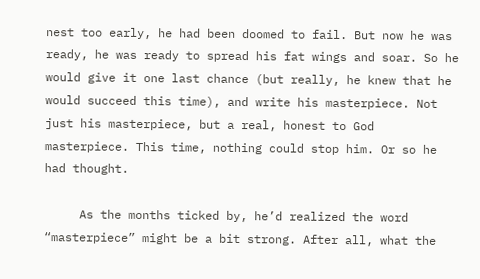nest too early, he had been doomed to fail. But now he was ready, he was ready to spread his fat wings and soar. So he would give it one last chance (but really, he knew that he would succeed this time), and write his masterpiece. Not just his masterpiece, but a real, honest to God masterpiece. This time, nothing could stop him. Or so he had thought.

     As the months ticked by, he’d realized the word “masterpiece” might be a bit strong. After all, what the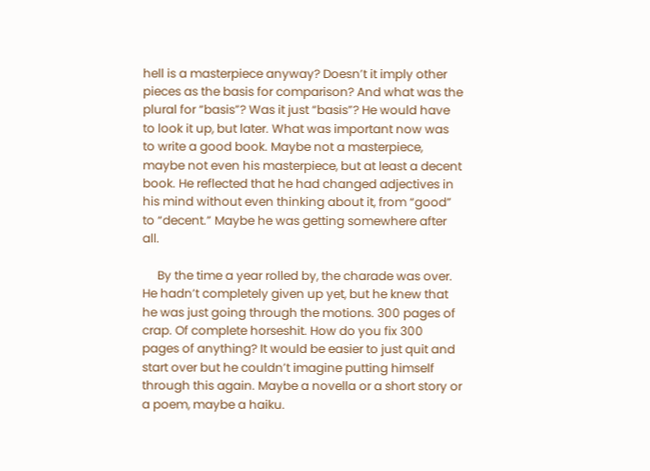hell is a masterpiece anyway? Doesn’t it imply other pieces as the basis for comparison? And what was the plural for “basis”? Was it just “basis”? He would have to look it up, but later. What was important now was to write a good book. Maybe not a masterpiece, maybe not even his masterpiece, but at least a decent book. He reflected that he had changed adjectives in his mind without even thinking about it, from “good” to “decent.” Maybe he was getting somewhere after all.

     By the time a year rolled by, the charade was over. He hadn’t completely given up yet, but he knew that he was just going through the motions. 300 pages of crap. Of complete horseshit. How do you fix 300 pages of anything? It would be easier to just quit and start over but he couldn’t imagine putting himself through this again. Maybe a novella or a short story or a poem, maybe a haiku.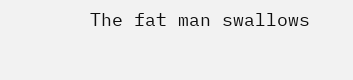The fat man swallows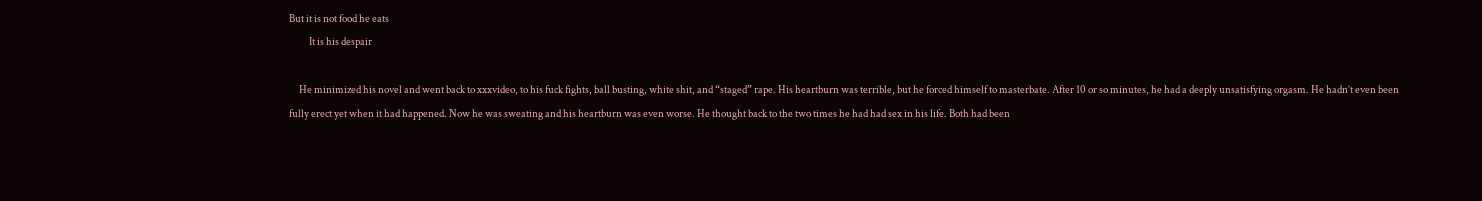But it is not food he eats
          It is his despair

     He minimized his novel and went back to xxxvideo, to his fuck fights, ball busting, white shit, and “staged” rape. His heartburn was terrible, but he forced himself to masterbate. After 10 or so minutes, he had a deeply unsatisfying orgasm. He hadn’t even been fully erect yet when it had happened. Now he was sweating and his heartburn was even worse. He thought back to the two times he had had sex in his life. Both had been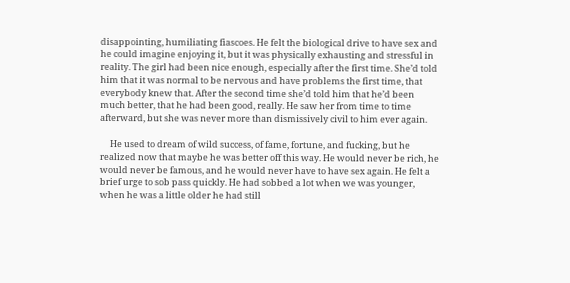disappointing, humiliating fiascoes. He felt the biological drive to have sex and he could imagine enjoying it, but it was physically exhausting and stressful in reality. The girl had been nice enough, especially after the first time. She’d told him that it was normal to be nervous and have problems the first time, that everybody knew that. After the second time she’d told him that he’d been much better, that he had been good, really. He saw her from time to time afterward, but she was never more than dismissively civil to him ever again.

     He used to dream of wild success, of fame, fortune, and fucking, but he realized now that maybe he was better off this way. He would never be rich, he would never be famous, and he would never have to have sex again. He felt a brief urge to sob pass quickly. He had sobbed a lot when we was younger, when he was a little older he had still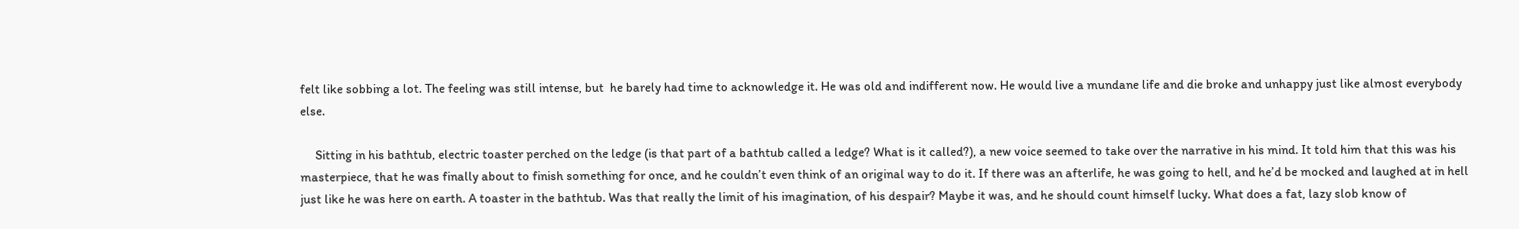felt like sobbing a lot. The feeling was still intense, but  he barely had time to acknowledge it. He was old and indifferent now. He would live a mundane life and die broke and unhappy just like almost everybody else.

     Sitting in his bathtub, electric toaster perched on the ledge (is that part of a bathtub called a ledge? What is it called?), a new voice seemed to take over the narrative in his mind. It told him that this was his masterpiece, that he was finally about to finish something for once, and he couldn’t even think of an original way to do it. If there was an afterlife, he was going to hell, and he’d be mocked and laughed at in hell just like he was here on earth. A toaster in the bathtub. Was that really the limit of his imagination, of his despair? Maybe it was, and he should count himself lucky. What does a fat, lazy slob know of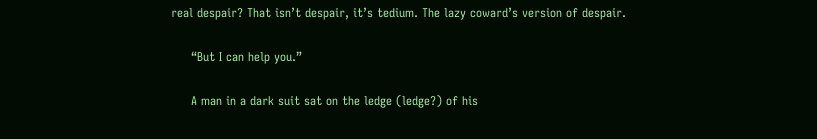real despair? That isn’t despair, it’s tedium. The lazy coward’s version of despair.

     “But I can help you.”

     A man in a dark suit sat on the ledge (ledge?) of his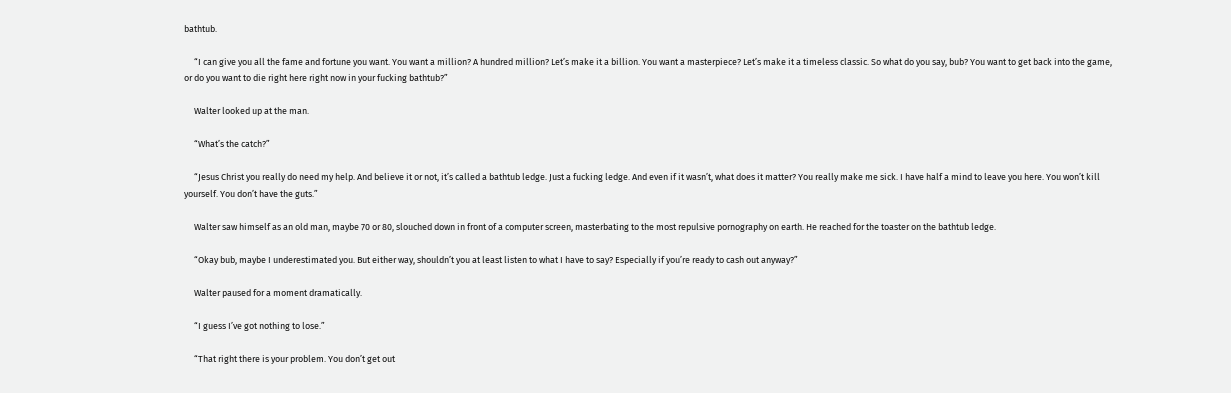bathtub.

     “I can give you all the fame and fortune you want. You want a million? A hundred million? Let’s make it a billion. You want a masterpiece? Let’s make it a timeless classic. So what do you say, bub? You want to get back into the game, or do you want to die right here right now in your fucking bathtub?”

     Walter looked up at the man.

     “What’s the catch?”

     “Jesus Christ you really do need my help. And believe it or not, it’s called a bathtub ledge. Just a fucking ledge. And even if it wasn’t, what does it matter? You really make me sick. I have half a mind to leave you here. You won’t kill yourself. You don’t have the guts.”

     Walter saw himself as an old man, maybe 70 or 80, slouched down in front of a computer screen, masterbating to the most repulsive pornography on earth. He reached for the toaster on the bathtub ledge.

     “Okay bub, maybe I underestimated you. But either way, shouldn’t you at least listen to what I have to say? Especially if you’re ready to cash out anyway?”

     Walter paused for a moment dramatically.

     “I guess I’ve got nothing to lose.”

     “That right there is your problem. You don’t get out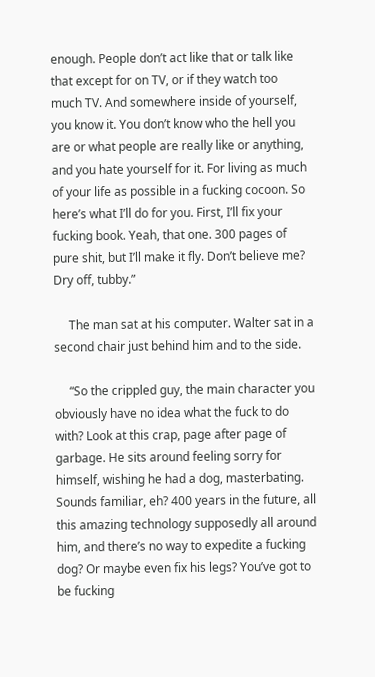enough. People don’t act like that or talk like that except for on TV, or if they watch too much TV. And somewhere inside of yourself, you know it. You don’t know who the hell you are or what people are really like or anything, and you hate yourself for it. For living as much of your life as possible in a fucking cocoon. So here’s what I’ll do for you. First, I’ll fix your fucking book. Yeah, that one. 300 pages of pure shit, but I’ll make it fly. Don’t believe me? Dry off, tubby.”

     The man sat at his computer. Walter sat in a second chair just behind him and to the side.

     “So the crippled guy, the main character you obviously have no idea what the fuck to do with? Look at this crap, page after page of garbage. He sits around feeling sorry for himself, wishing he had a dog, masterbating. Sounds familiar, eh? 400 years in the future, all this amazing technology supposedly all around him, and there’s no way to expedite a fucking dog? Or maybe even fix his legs? You’ve got to be fucking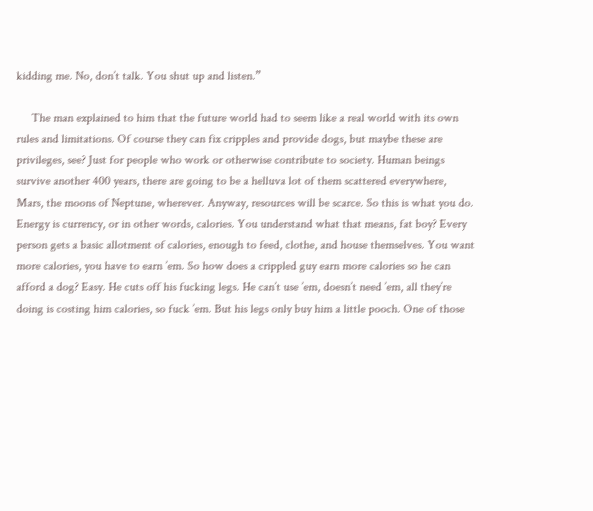kidding me. No, don’t talk. You shut up and listen.”

     The man explained to him that the future world had to seem like a real world with its own rules and limitations. Of course they can fix cripples and provide dogs, but maybe these are privileges, see? Just for people who work or otherwise contribute to society. Human beings survive another 400 years, there are going to be a helluva lot of them scattered everywhere, Mars, the moons of Neptune, wherever. Anyway, resources will be scarce. So this is what you do. Energy is currency, or in other words, calories. You understand what that means, fat boy? Every person gets a basic allotment of calories, enough to feed, clothe, and house themselves. You want more calories, you have to earn ’em. So how does a crippled guy earn more calories so he can afford a dog? Easy. He cuts off his fucking legs. He can’t use ’em, doesn’t need ’em, all they’re doing is costing him calories, so fuck ’em. But his legs only buy him a little pooch. One of those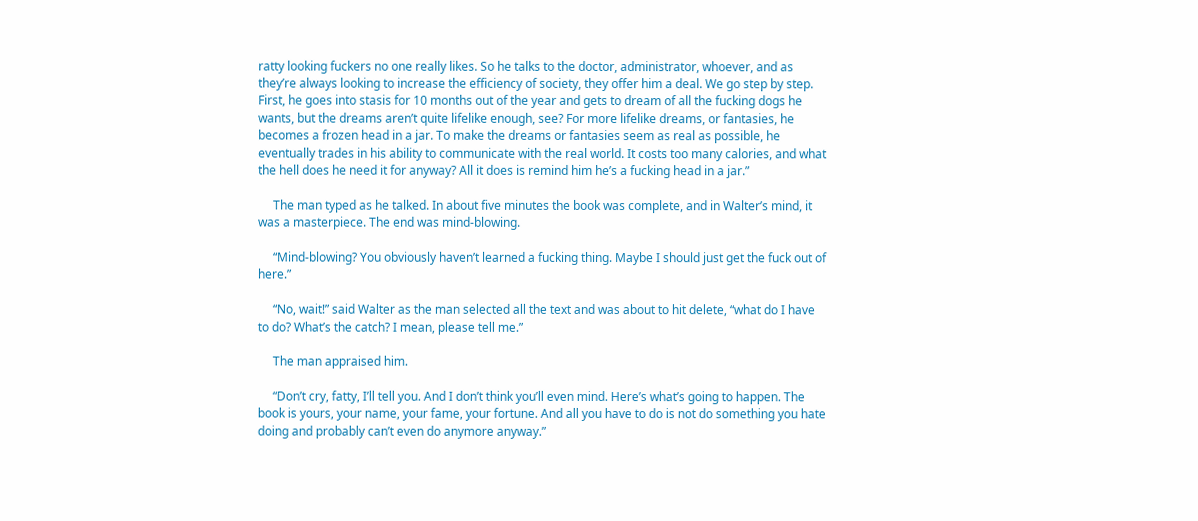ratty looking fuckers no one really likes. So he talks to the doctor, administrator, whoever, and as they’re always looking to increase the efficiency of society, they offer him a deal. We go step by step. First, he goes into stasis for 10 months out of the year and gets to dream of all the fucking dogs he wants, but the dreams aren’t quite lifelike enough, see? For more lifelike dreams, or fantasies, he becomes a frozen head in a jar. To make the dreams or fantasies seem as real as possible, he eventually trades in his ability to communicate with the real world. It costs too many calories, and what the hell does he need it for anyway? All it does is remind him he’s a fucking head in a jar.”

     The man typed as he talked. In about five minutes the book was complete, and in Walter’s mind, it was a masterpiece. The end was mind-blowing.

     “Mind-blowing? You obviously haven’t learned a fucking thing. Maybe I should just get the fuck out of here.”

     “No, wait!” said Walter as the man selected all the text and was about to hit delete, “what do I have to do? What’s the catch? I mean, please tell me.”

     The man appraised him.

     “Don’t cry, fatty, I’ll tell you. And I don’t think you’ll even mind. Here’s what’s going to happen. The book is yours, your name, your fame, your fortune. And all you have to do is not do something you hate doing and probably can’t even do anymore anyway.”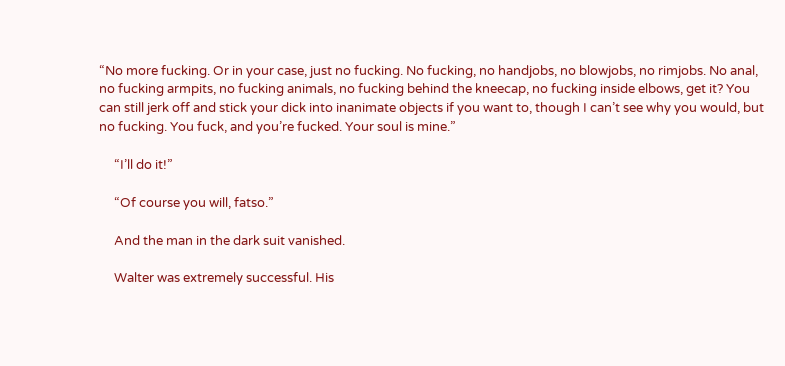“No more fucking. Or in your case, just no fucking. No fucking, no handjobs, no blowjobs, no rimjobs. No anal, no fucking armpits, no fucking animals, no fucking behind the kneecap, no fucking inside elbows, get it? You can still jerk off and stick your dick into inanimate objects if you want to, though I can’t see why you would, but no fucking. You fuck, and you’re fucked. Your soul is mine.”

     “I’ll do it!”

     “Of course you will, fatso.”

     And the man in the dark suit vanished.

     Walter was extremely successful. His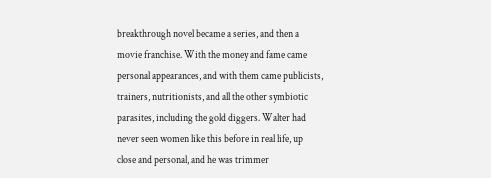breakthrough novel became a series, and then a movie franchise. With the money and fame came personal appearances, and with them came publicists, trainers, nutritionists, and all the other symbiotic parasites, including the gold diggers. Walter had never seen women like this before in real life, up close and personal, and he was trimmer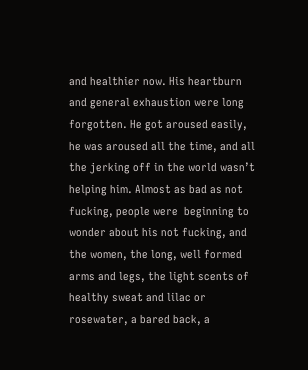and healthier now. His heartburn and general exhaustion were long forgotten. He got aroused easily, he was aroused all the time, and all the jerking off in the world wasn’t helping him. Almost as bad as not fucking, people were  beginning to wonder about his not fucking, and the women, the long, well formed arms and legs, the light scents of healthy sweat and lilac or rosewater, a bared back, a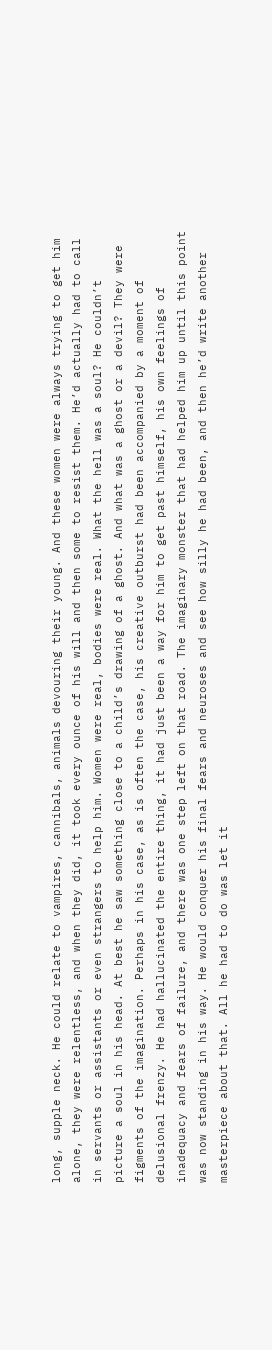long, supple neck. He could relate to vampires, cannibals, animals devouring their young. And these women were always trying to get him alone, they were relentless, and when they did, it took every ounce of his will and then some to resist them. He’d actually had to call in servants or assistants or even strangers to help him. Women were real, bodies were real. What the hell was a soul? He couldn’t picture a soul in his head. At best he saw something close to a child’s drawing of a ghost. And what was a ghost or a devil? They were figments of the imagination. Perhaps in his case, as is often the case, his creative outburst had been accompanied by a moment of delusional frenzy. He had hallucinated the entire thing, it had just been a way for him to get past himself, his own feelings of inadequacy and fears of failure, and there was one step left on that road. The imaginary monster that had helped him up until this point was now standing in his way. He would conquer his final fears and neuroses and see how silly he had been, and then he’d write another masterpiece about that. All he had to do was let it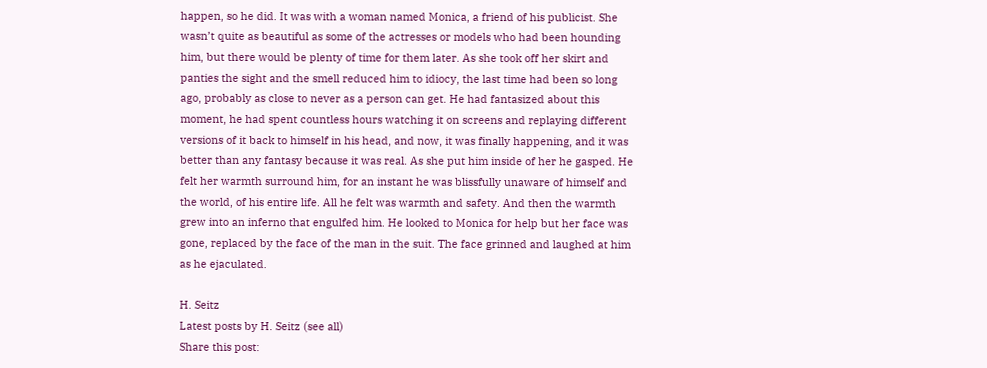happen, so he did. It was with a woman named Monica, a friend of his publicist. She wasn’t quite as beautiful as some of the actresses or models who had been hounding him, but there would be plenty of time for them later. As she took off her skirt and panties the sight and the smell reduced him to idiocy, the last time had been so long ago, probably as close to never as a person can get. He had fantasized about this moment, he had spent countless hours watching it on screens and replaying different versions of it back to himself in his head, and now, it was finally happening, and it was better than any fantasy because it was real. As she put him inside of her he gasped. He felt her warmth surround him, for an instant he was blissfully unaware of himself and the world, of his entire life. All he felt was warmth and safety. And then the warmth grew into an inferno that engulfed him. He looked to Monica for help but her face was gone, replaced by the face of the man in the suit. The face grinned and laughed at him as he ejaculated.

H. Seitz
Latest posts by H. Seitz (see all)
Share this post: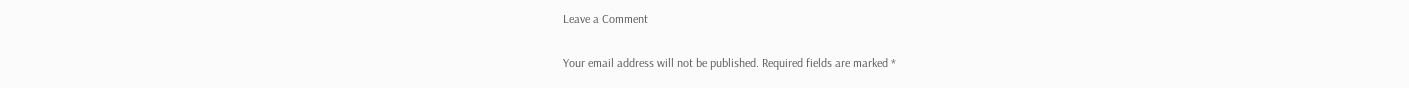Leave a Comment

Your email address will not be published. Required fields are marked *